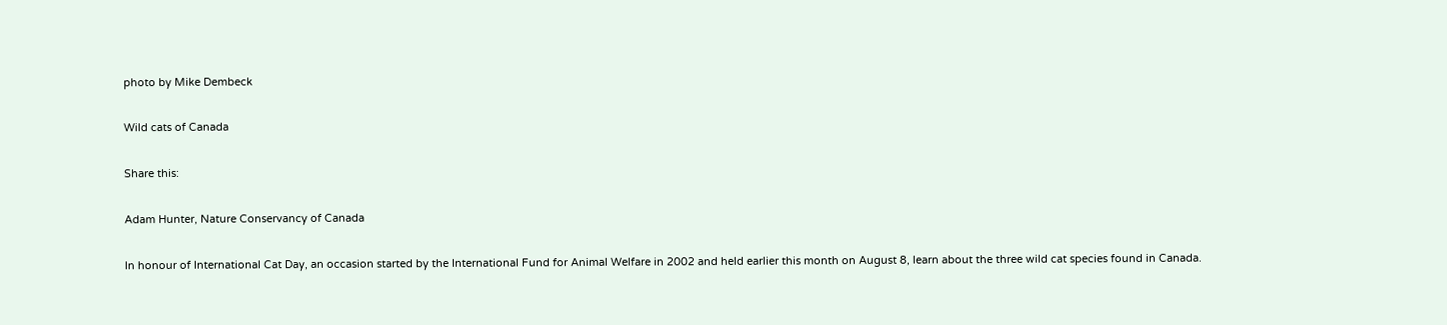photo by Mike Dembeck

Wild cats of Canada

Share this:

Adam Hunter, Nature Conservancy of Canada

In honour of International Cat Day, an occasion started by the International Fund for Animal Welfare in 2002 and held earlier this month on August 8, learn about the three wild cat species found in Canada.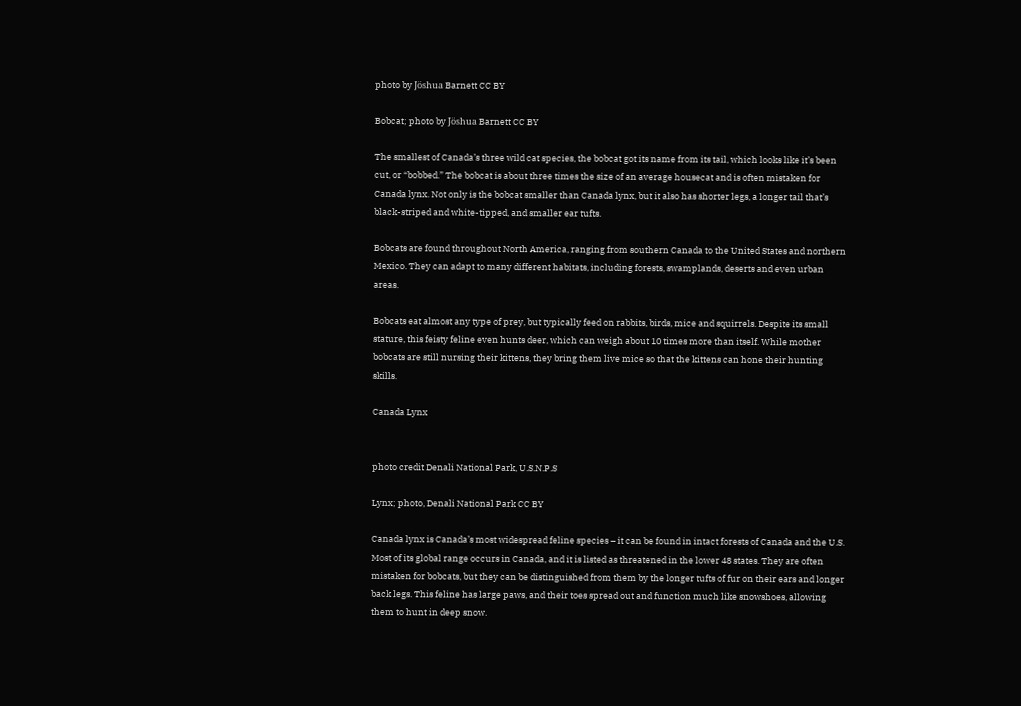photo by Jöshua Barnett CC BY

Bobcat; photo by Jöshua Barnett CC BY

The smallest of Canada’s three wild cat species, the bobcat got its name from its tail, which looks like it’s been cut, or “bobbed.” The bobcat is about three times the size of an average housecat and is often mistaken for Canada lynx. Not only is the bobcat smaller than Canada lynx, but it also has shorter legs, a longer tail that’s black-striped and white-tipped, and smaller ear tufts.

Bobcats are found throughout North America, ranging from southern Canada to the United States and northern Mexico. They can adapt to many different habitats, including forests, swamplands, deserts and even urban areas.

Bobcats eat almost any type of prey, but typically feed on rabbits, birds, mice and squirrels. Despite its small stature, this feisty feline even hunts deer, which can weigh about 10 times more than itself. While mother bobcats are still nursing their kittens, they bring them live mice so that the kittens can hone their hunting skills.

Canada Lynx


photo credit Denali National Park, U.S.N.P.S

Lynx; photo, Denali National Park CC BY

Canada lynx is Canada’s most widespread feline species – it can be found in intact forests of Canada and the U.S. Most of its global range occurs in Canada, and it is listed as threatened in the lower 48 states. They are often mistaken for bobcats, but they can be distinguished from them by the longer tufts of fur on their ears and longer back legs. This feline has large paws, and their toes spread out and function much like snowshoes, allowing them to hunt in deep snow.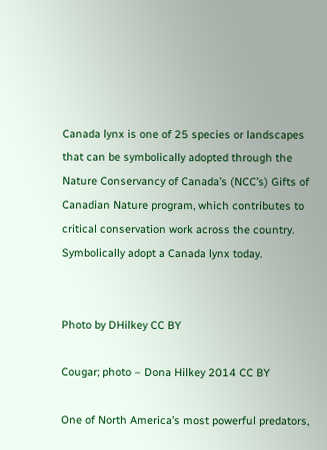Canada lynx is one of 25 species or landscapes that can be symbolically adopted through the Nature Conservancy of Canada’s (NCC’s) Gifts of Canadian Nature program, which contributes to critical conservation work across the country. Symbolically adopt a Canada lynx today.


Photo by DHilkey CC BY

Cougar; photo – Dona Hilkey 2014 CC BY

One of North America’s most powerful predators,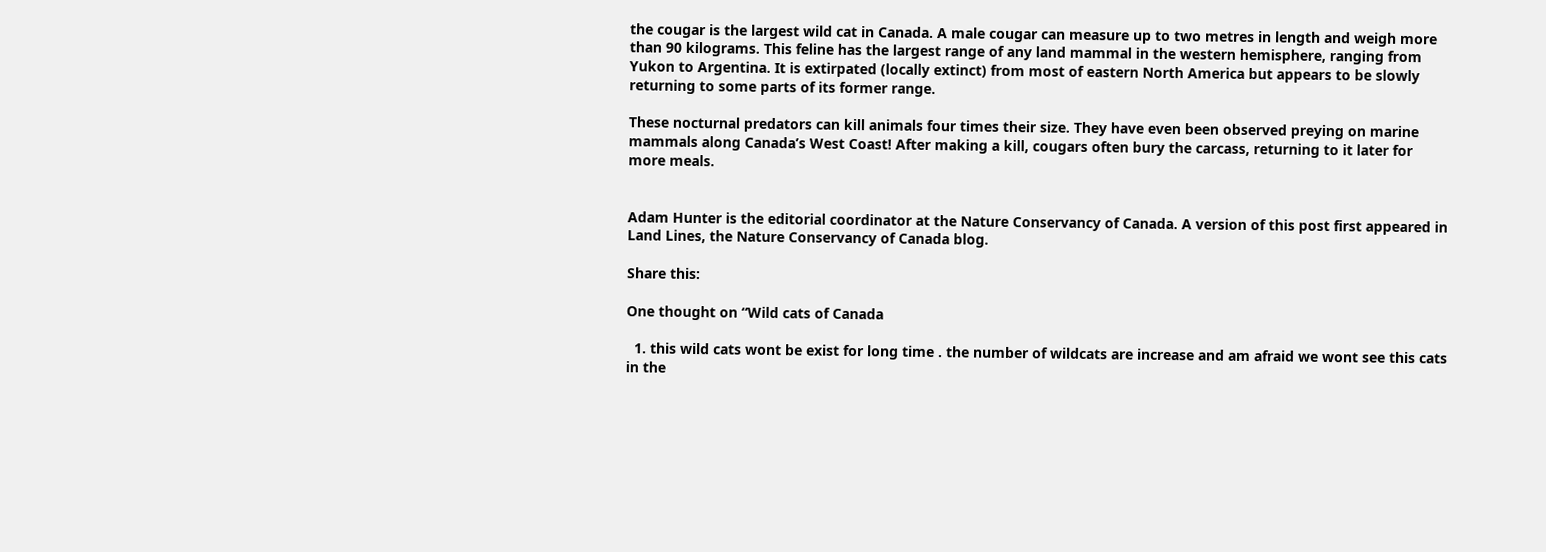the cougar is the largest wild cat in Canada. A male cougar can measure up to two metres in length and weigh more than 90 kilograms. This feline has the largest range of any land mammal in the western hemisphere, ranging from Yukon to Argentina. It is extirpated (locally extinct) from most of eastern North America but appears to be slowly returning to some parts of its former range.

These nocturnal predators can kill animals four times their size. They have even been observed preying on marine mammals along Canada’s West Coast! After making a kill, cougars often bury the carcass, returning to it later for more meals.


Adam Hunter is the editorial coordinator at the Nature Conservancy of Canada. A version of this post first appeared in Land Lines, the Nature Conservancy of Canada blog.

Share this:

One thought on “Wild cats of Canada

  1. this wild cats wont be exist for long time . the number of wildcats are increase and am afraid we wont see this cats in the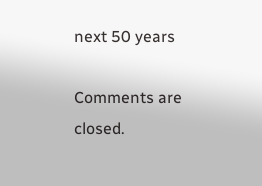next 50 years

Comments are closed.